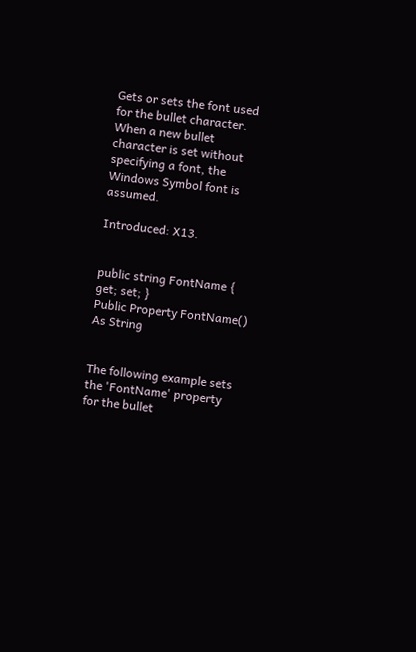Gets or sets the font used for the bullet character. When a new bullet character is set without specifying a font, the Windows Symbol font is assumed.

Introduced: X13.


public string FontName { get; set; }
Public Property FontName() As String


The following example sets the 'FontName' property for the bullet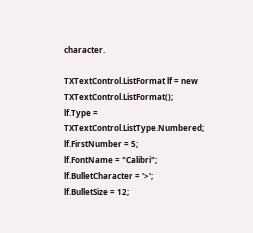character.

TXTextControl.ListFormat lf = new TXTextControl.ListFormat();
lf.Type = TXTextControl.ListType.Numbered;
lf.FirstNumber = 5;
lf.FontName = "Calibri";
lf.BulletCharacter = '>';
lf.BulletSize = 12;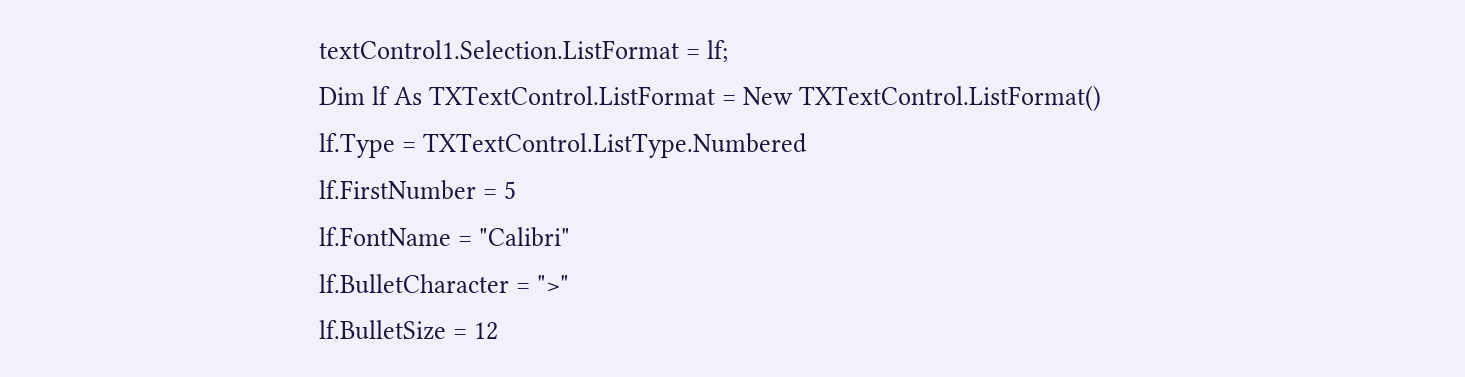textControl1.Selection.ListFormat = lf;
Dim lf As TXTextControl.ListFormat = New TXTextControl.ListFormat()
lf.Type = TXTextControl.ListType.Numbered
lf.FirstNumber = 5
lf.FontName = "Calibri"
lf.BulletCharacter = ">"
lf.BulletSize = 12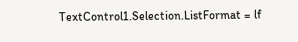TextControl1.Selection.ListFormat = lf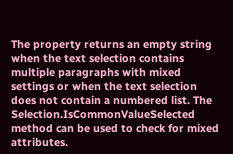The property returns an empty string when the text selection contains multiple paragraphs with mixed settings or when the text selection does not contain a numbered list. The Selection.IsCommonValueSelected method can be used to check for mixed attributes.